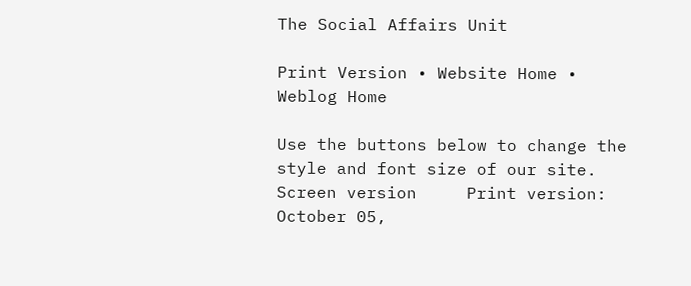The Social Affairs Unit

Print Version • Website Home • Weblog Home

Use the buttons below to change the style and font size of our site.
Screen version     Print version:
October 05,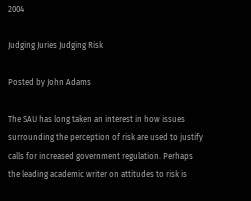2004

Judging Juries Judging Risk

Posted by John Adams

The SAU has long taken an interest in how issues surrounding the perception of risk are used to justify calls for increased government regulation. Perhaps the leading academic writer on attitudes to risk is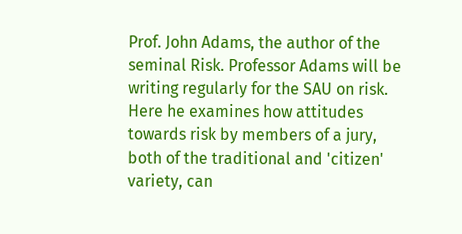Prof. John Adams, the author of the seminal Risk. Professor Adams will be writing regularly for the SAU on risk. Here he examines how attitudes towards risk by members of a jury, both of the traditional and 'citizen' variety, can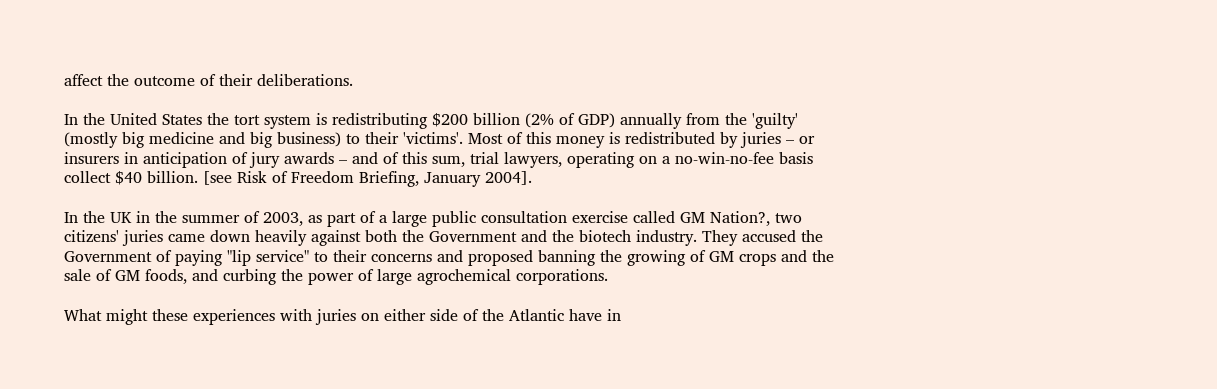affect the outcome of their deliberations.

In the United States the tort system is redistributing $200 billion (2% of GDP) annually from the 'guilty' (mostly big medicine and big business) to their 'victims'. Most of this money is redistributed by juries – or insurers in anticipation of jury awards – and of this sum, trial lawyers, operating on a no-win-no-fee basis collect $40 billion. [see Risk of Freedom Briefing, January 2004].

In the UK in the summer of 2003, as part of a large public consultation exercise called GM Nation?, two citizens' juries came down heavily against both the Government and the biotech industry. They accused the Government of paying "lip service" to their concerns and proposed banning the growing of GM crops and the sale of GM foods, and curbing the power of large agrochemical corporations.

What might these experiences with juries on either side of the Atlantic have in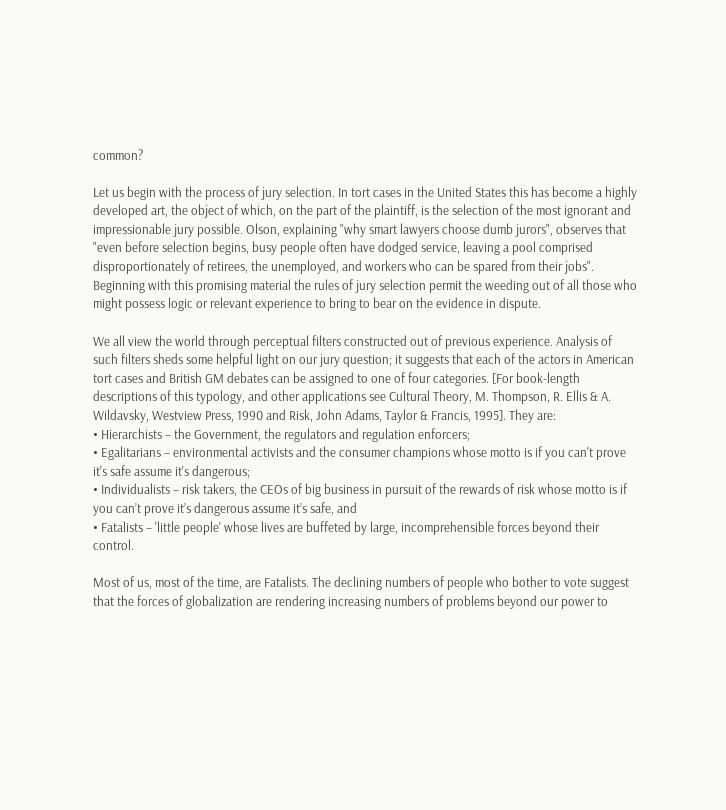common?

Let us begin with the process of jury selection. In tort cases in the United States this has become a highly developed art, the object of which, on the part of the plaintiff, is the selection of the most ignorant and impressionable jury possible. Olson, explaining "why smart lawyers choose dumb jurors", observes that "even before selection begins, busy people often have dodged service, leaving a pool comprised disproportionately of retirees, the unemployed, and workers who can be spared from their jobs". Beginning with this promising material the rules of jury selection permit the weeding out of all those who might possess logic or relevant experience to bring to bear on the evidence in dispute.

We all view the world through perceptual filters constructed out of previous experience. Analysis of such filters sheds some helpful light on our jury question; it suggests that each of the actors in American tort cases and British GM debates can be assigned to one of four categories. [For book-length descriptions of this typology, and other applications see Cultural Theory, M. Thompson, R. Ellis & A. Wildavsky, Westview Press, 1990 and Risk, John Adams, Taylor & Francis, 1995]. They are:
• Hierarchists – the Government, the regulators and regulation enforcers;
• Egalitarians – environmental activists and the consumer champions whose motto is if you can't prove it's safe assume it's dangerous;
• Individualists – risk takers, the CEOs of big business in pursuit of the rewards of risk whose motto is if you can’t prove it’s dangerous assume it’s safe, and
• Fatalists – 'little people' whose lives are buffeted by large, incomprehensible forces beyond their control.

Most of us, most of the time, are Fatalists. The declining numbers of people who bother to vote suggest that the forces of globalization are rendering increasing numbers of problems beyond our power to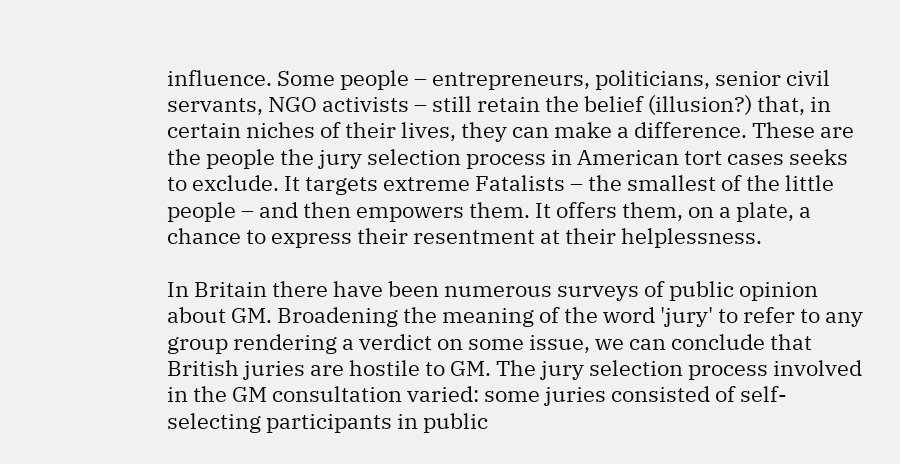influence. Some people – entrepreneurs, politicians, senior civil servants, NGO activists – still retain the belief (illusion?) that, in certain niches of their lives, they can make a difference. These are the people the jury selection process in American tort cases seeks to exclude. It targets extreme Fatalists – the smallest of the little people – and then empowers them. It offers them, on a plate, a chance to express their resentment at their helplessness.

In Britain there have been numerous surveys of public opinion about GM. Broadening the meaning of the word 'jury' to refer to any group rendering a verdict on some issue, we can conclude that British juries are hostile to GM. The jury selection process involved in the GM consultation varied: some juries consisted of self-selecting participants in public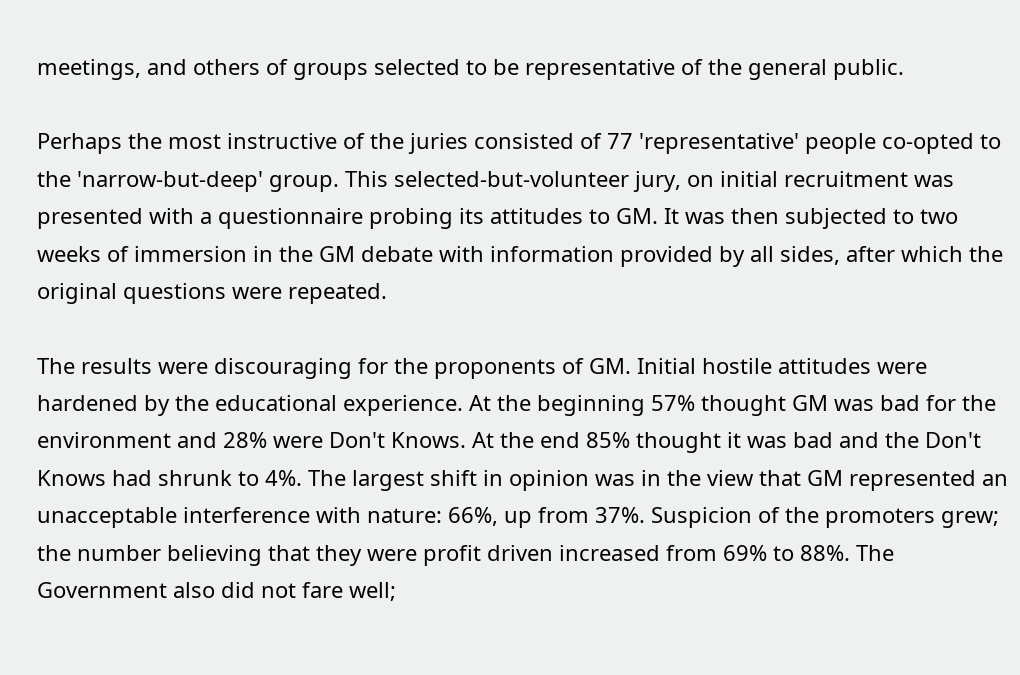meetings, and others of groups selected to be representative of the general public.

Perhaps the most instructive of the juries consisted of 77 'representative' people co-opted to the 'narrow-but-deep' group. This selected-but-volunteer jury, on initial recruitment was presented with a questionnaire probing its attitudes to GM. It was then subjected to two weeks of immersion in the GM debate with information provided by all sides, after which the original questions were repeated.

The results were discouraging for the proponents of GM. Initial hostile attitudes were hardened by the educational experience. At the beginning 57% thought GM was bad for the environment and 28% were Don't Knows. At the end 85% thought it was bad and the Don't Knows had shrunk to 4%. The largest shift in opinion was in the view that GM represented an unacceptable interference with nature: 66%, up from 37%. Suspicion of the promoters grew; the number believing that they were profit driven increased from 69% to 88%. The Government also did not fare well;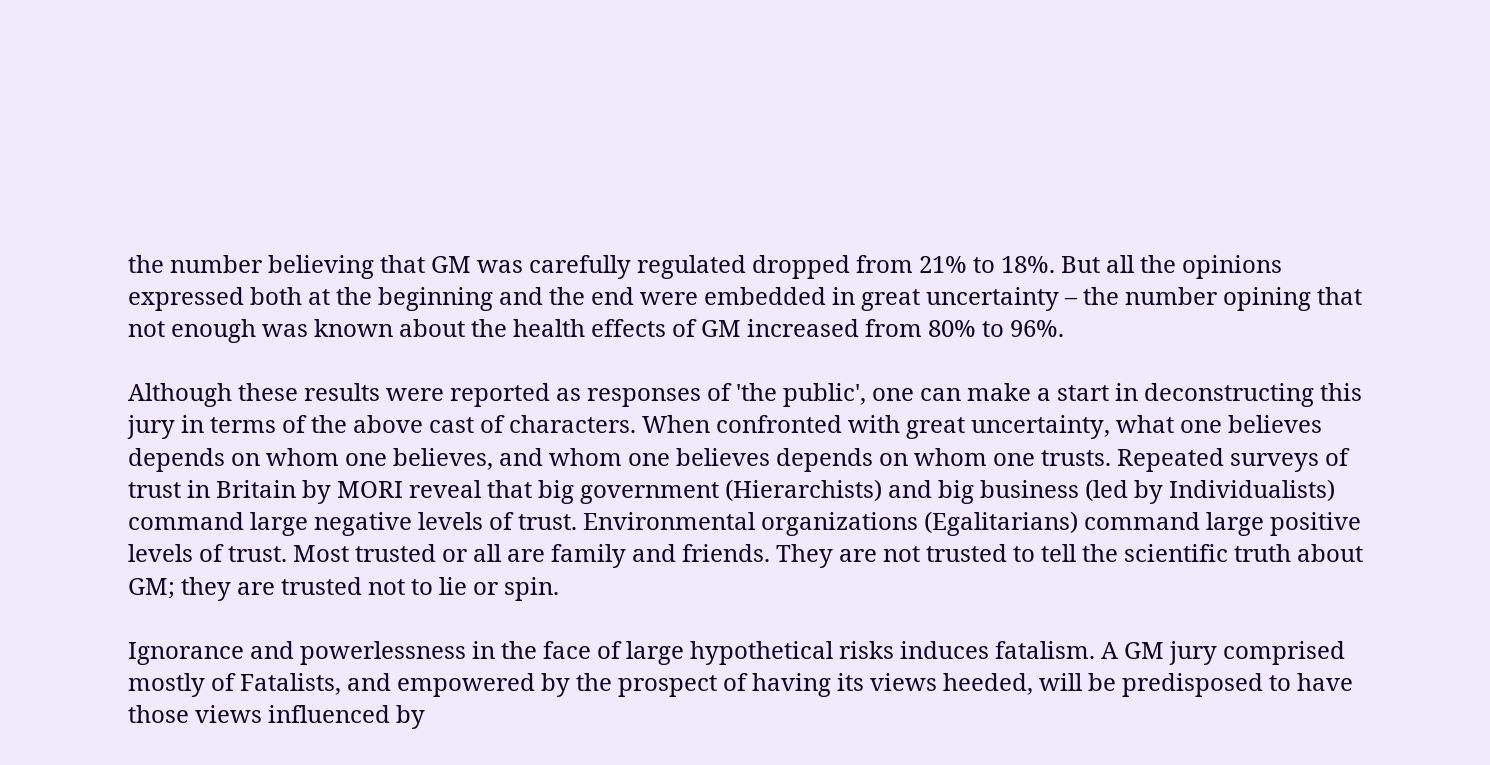the number believing that GM was carefully regulated dropped from 21% to 18%. But all the opinions expressed both at the beginning and the end were embedded in great uncertainty – the number opining that not enough was known about the health effects of GM increased from 80% to 96%.

Although these results were reported as responses of 'the public', one can make a start in deconstructing this jury in terms of the above cast of characters. When confronted with great uncertainty, what one believes depends on whom one believes, and whom one believes depends on whom one trusts. Repeated surveys of trust in Britain by MORI reveal that big government (Hierarchists) and big business (led by Individualists) command large negative levels of trust. Environmental organizations (Egalitarians) command large positive levels of trust. Most trusted or all are family and friends. They are not trusted to tell the scientific truth about GM; they are trusted not to lie or spin.

Ignorance and powerlessness in the face of large hypothetical risks induces fatalism. A GM jury comprised mostly of Fatalists, and empowered by the prospect of having its views heeded, will be predisposed to have those views influenced by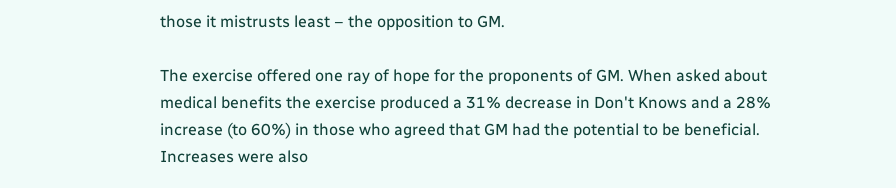those it mistrusts least – the opposition to GM.

The exercise offered one ray of hope for the proponents of GM. When asked about medical benefits the exercise produced a 31% decrease in Don't Knows and a 28% increase (to 60%) in those who agreed that GM had the potential to be beneficial. Increases were also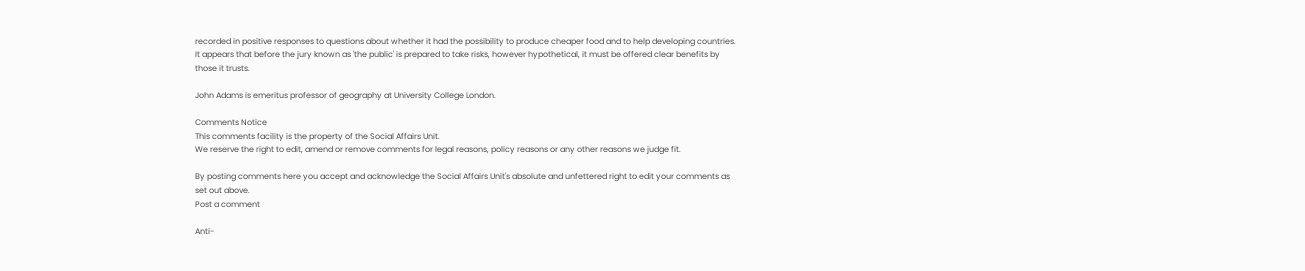recorded in positive responses to questions about whether it had the possibility to produce cheaper food and to help developing countries. It appears that before the jury known as 'the public' is prepared to take risks, however hypothetical, it must be offered clear benefits by those it trusts.

John Adams is emeritus professor of geography at University College London.

Comments Notice
This comments facility is the property of the Social Affairs Unit.
We reserve the right to edit, amend or remove comments for legal reasons, policy reasons or any other reasons we judge fit.

By posting comments here you accept and acknowledge the Social Affairs Unit's absolute and unfettered right to edit your comments as set out above.
Post a comment

Anti-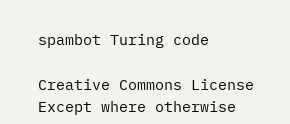spambot Turing code

Creative Commons License
Except where otherwise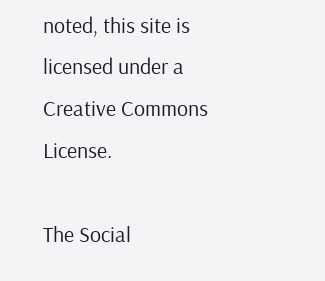noted, this site is licensed under a Creative Commons License.

The Social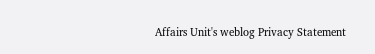Affairs Unit's weblog Privacy Statement